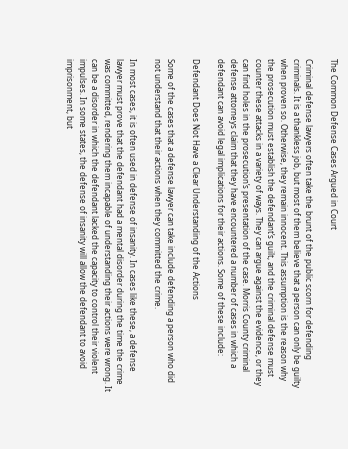The Common Defense Cases Argued in Court

Criminal defense lawyers often take the brunt of the public scorn for defending criminals. It is a thankless job, but most of them believe that a person can only be guilty when proven so. Otherwise, they remain innocent. This assumption is the reason why the prosecution must establish the defendant’s guilt, and the criminal defense must counter these attacks in a variety of ways. They can argue against the evidence, or they can find holes in the prosecution’s presentation of the case. Morris County criminal defense attorneys claim that they have encountered a number of cases in which a defendant can avoid legal implications for their actions. Some of these include:

Defendant Does Not Have a Clear Understanding of the Actions

Some of the cases that a defense lawyer can take include defending a person who did not understand that their actions when they committed the crime.

In most cases, it is often used in defense of insanity. In cases like these, a defense lawyer must prove that the defendant had a mental disorder during the time the crime was committed, rendering them incapable of understanding their actions were wrong. It can be a disorder in which the defendant lacked the capacity to control their violent impulses. In some states, the defense of insanity will allow the defendant to avoid imprisonment, but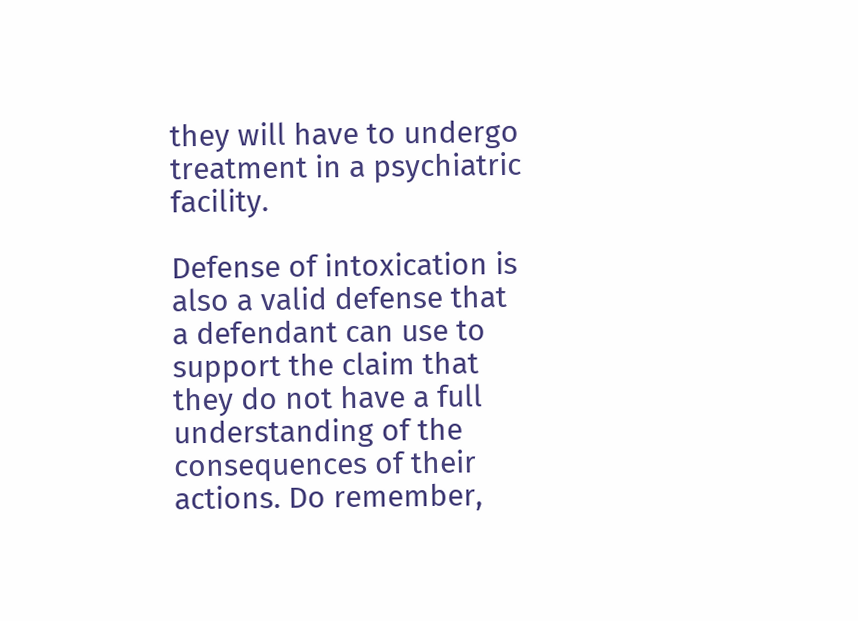they will have to undergo treatment in a psychiatric facility.

Defense of intoxication is also a valid defense that a defendant can use to support the claim that they do not have a full understanding of the consequences of their actions. Do remember,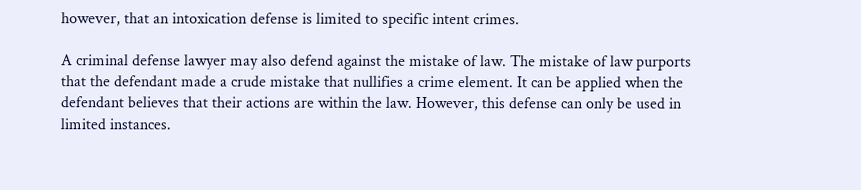however, that an intoxication defense is limited to specific intent crimes.

A criminal defense lawyer may also defend against the mistake of law. The mistake of law purports that the defendant made a crude mistake that nullifies a crime element. It can be applied when the defendant believes that their actions are within the law. However, this defense can only be used in limited instances.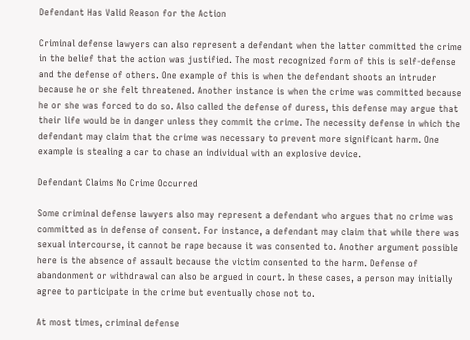Defendant Has Valid Reason for the Action

Criminal defense lawyers can also represent a defendant when the latter committed the crime in the belief that the action was justified. The most recognized form of this is self-defense and the defense of others. One example of this is when the defendant shoots an intruder because he or she felt threatened. Another instance is when the crime was committed because he or she was forced to do so. Also called the defense of duress, this defense may argue that their life would be in danger unless they commit the crime. The necessity defense in which the defendant may claim that the crime was necessary to prevent more significant harm. One example is stealing a car to chase an individual with an explosive device.

Defendant Claims No Crime Occurred

Some criminal defense lawyers also may represent a defendant who argues that no crime was committed as in defense of consent. For instance, a defendant may claim that while there was sexual intercourse, it cannot be rape because it was consented to. Another argument possible here is the absence of assault because the victim consented to the harm. Defense of abandonment or withdrawal can also be argued in court. In these cases, a person may initially agree to participate in the crime but eventually chose not to.

At most times, criminal defense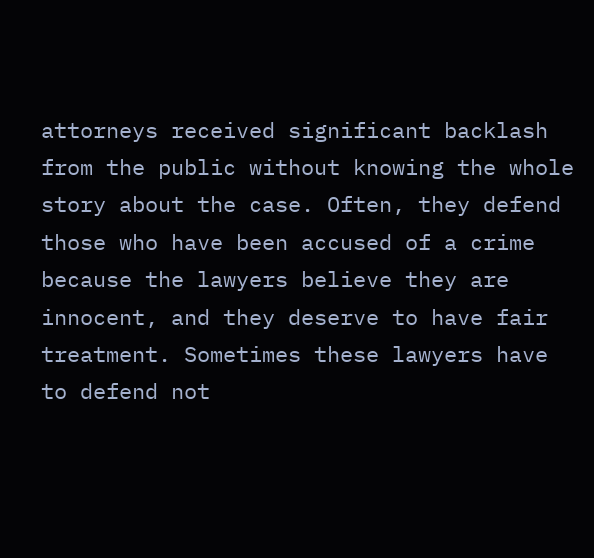attorneys received significant backlash from the public without knowing the whole story about the case. Often, they defend those who have been accused of a crime because the lawyers believe they are innocent, and they deserve to have fair treatment. Sometimes these lawyers have to defend not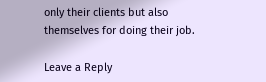only their clients but also themselves for doing their job.

Leave a Reply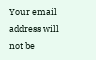Your email address will not be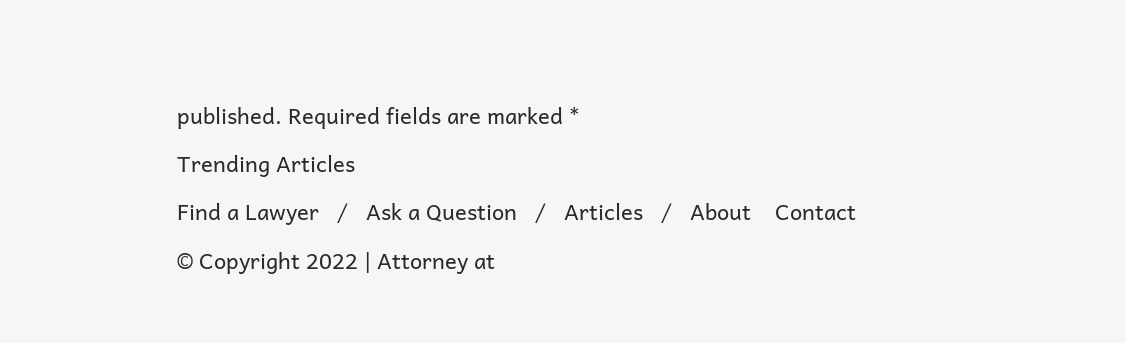published. Required fields are marked *

Trending Articles

Find a Lawyer   /   Ask a Question   /   Articles   /   About    Contact

© Copyright 2022 | Attorney at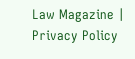Law Magazine | Privacy Policy